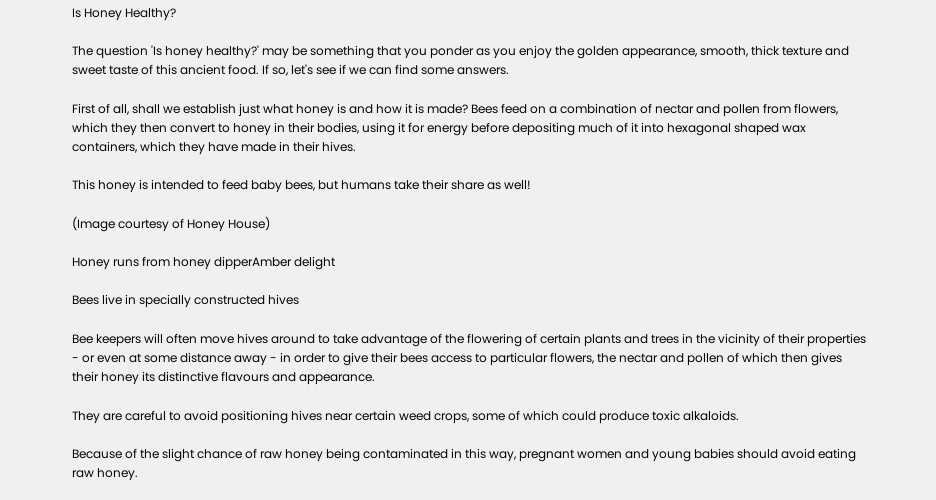Is Honey Healthy?

The question 'Is honey healthy?' may be something that you ponder as you enjoy the golden appearance, smooth, thick texture and sweet taste of this ancient food. If so, let's see if we can find some answers.

First of all, shall we establish just what honey is and how it is made? Bees feed on a combination of nectar and pollen from flowers, which they then convert to honey in their bodies, using it for energy before depositing much of it into hexagonal shaped wax containers, which they have made in their hives.

This honey is intended to feed baby bees, but humans take their share as well!

(Image courtesy of Honey House)

Honey runs from honey dipperAmber delight

Bees live in specially constructed hives

Bee keepers will often move hives around to take advantage of the flowering of certain plants and trees in the vicinity of their properties - or even at some distance away - in order to give their bees access to particular flowers, the nectar and pollen of which then gives their honey its distinctive flavours and appearance.

They are careful to avoid positioning hives near certain weed crops, some of which could produce toxic alkaloids.

Because of the slight chance of raw honey being contaminated in this way, pregnant women and young babies should avoid eating raw honey.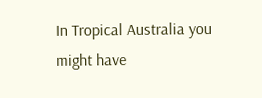In Tropical Australia you might have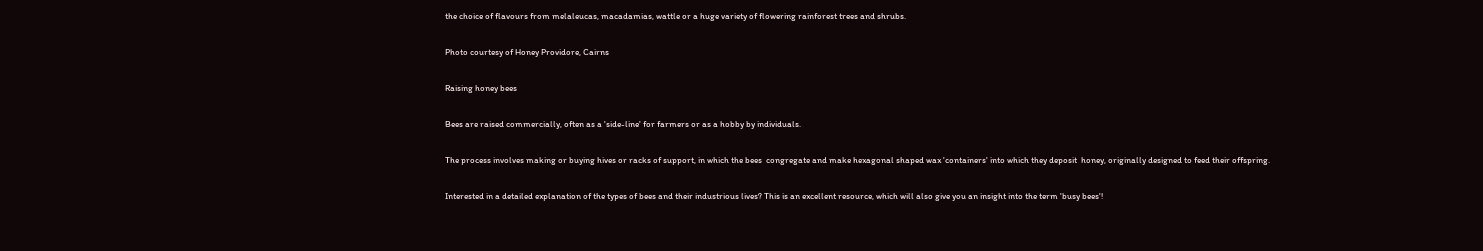the choice of flavours from melaleucas, macadamias, wattle or a huge variety of flowering rainforest trees and shrubs.

Photo courtesy of Honey Providore, Cairns

Raising honey bees

Bees are raised commercially, often as a 'side-line' for farmers or as a hobby by individuals.

The process involves making or buying hives or racks of support, in which the bees  congregate and make hexagonal shaped wax 'containers' into which they deposit  honey, originally designed to feed their offspring.

Interested in a detailed explanation of the types of bees and their industrious lives? This is an excellent resource, which will also give you an insight into the term 'busy bees'!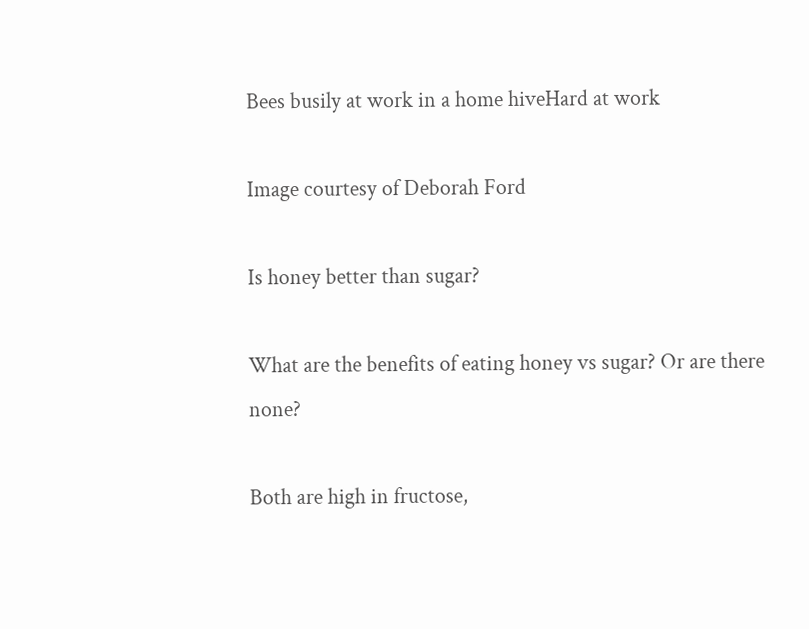Bees busily at work in a home hiveHard at work

Image courtesy of Deborah Ford

Is honey better than sugar?

What are the benefits of eating honey vs sugar? Or are there none?

Both are high in fructose,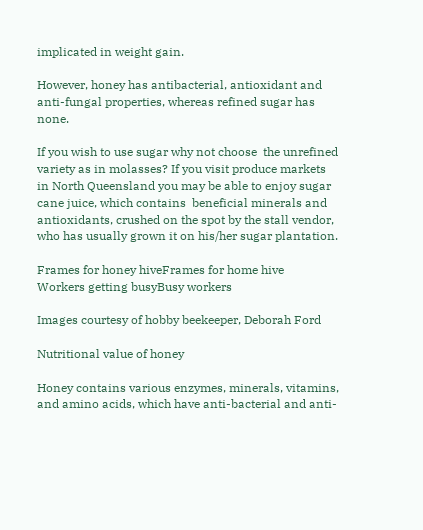implicated in weight gain.

However, honey has antibacterial, antioxidant and anti-fungal properties, whereas refined sugar has none.

If you wish to use sugar why not choose  the unrefined variety as in molasses? If you visit produce markets in North Queensland you may be able to enjoy sugar cane juice, which contains  beneficial minerals and antioxidants, crushed on the spot by the stall vendor, who has usually grown it on his/her sugar plantation.

Frames for honey hiveFrames for home hive
Workers getting busyBusy workers

Images courtesy of hobby beekeeper, Deborah Ford

Nutritional value of honey

Honey contains various enzymes, minerals, vitamins, and amino acids, which have anti-bacterial and anti-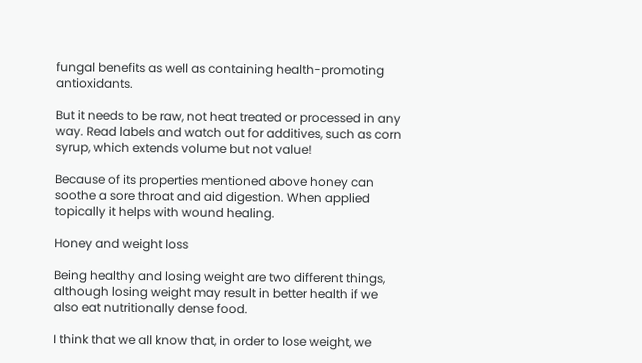fungal benefits as well as containing health-promoting antioxidants.

But it needs to be raw, not heat treated or processed in any way. Read labels and watch out for additives, such as corn syrup, which extends volume but not value!

Because of its properties mentioned above honey can soothe a sore throat and aid digestion. When applied topically it helps with wound healing.

Honey and weight loss

Being healthy and losing weight are two different things, although losing weight may result in better health if we also eat nutritionally dense food.

I think that we all know that, in order to lose weight, we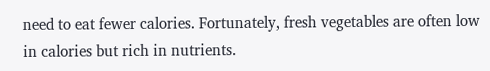need to eat fewer calories. Fortunately, fresh vegetables are often low in calories but rich in nutrients.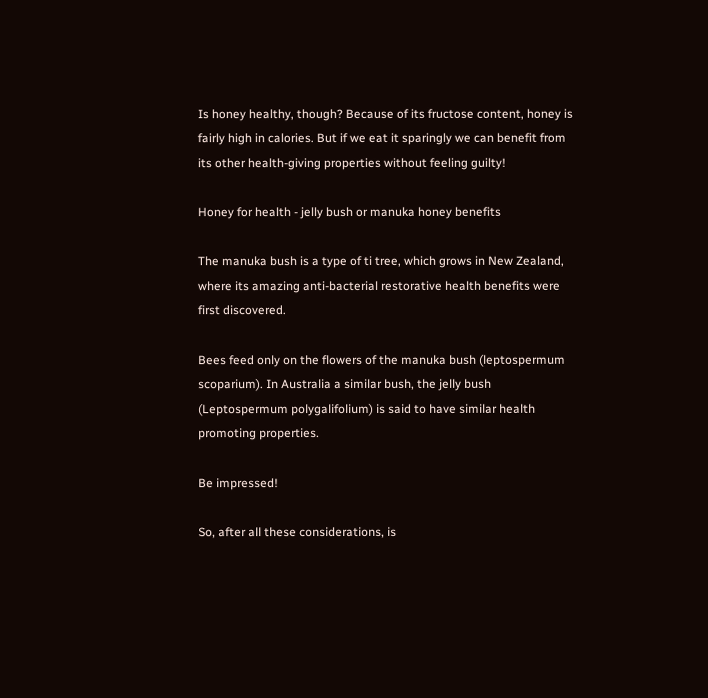Is honey healthy, though? Because of its fructose content, honey is fairly high in calories. But if we eat it sparingly we can benefit from its other health-giving properties without feeling guilty!

Honey for health - jelly bush or manuka honey benefits

The manuka bush is a type of ti tree, which grows in New Zealand, where its amazing anti-bacterial restorative health benefits were first discovered.

Bees feed only on the flowers of the manuka bush (leptospermum scoparium). In Australia a similar bush, the jelly bush (Leptospermum polygalifolium) is said to have similar health promoting properties.

Be impressed!

So, after all these considerations, is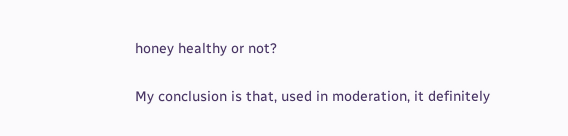honey healthy or not?

My conclusion is that, used in moderation, it definitely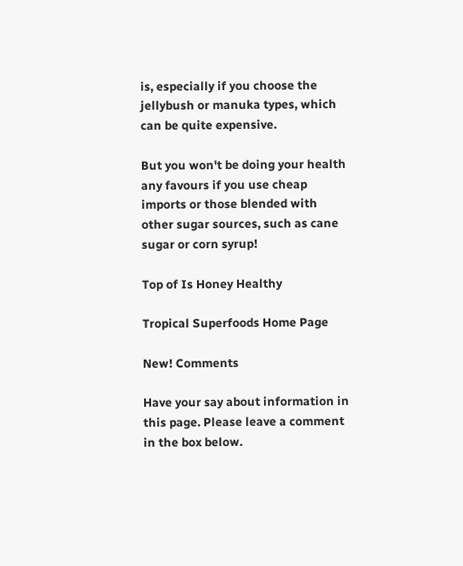is, especially if you choose the jellybush or manuka types, which can be quite expensive.

But you won't be doing your health any favours if you use cheap imports or those blended with other sugar sources, such as cane sugar or corn syrup!

Top of Is Honey Healthy

Tropical Superfoods Home Page

New! Comments

Have your say about information in this page. Please leave a comment in the box below.